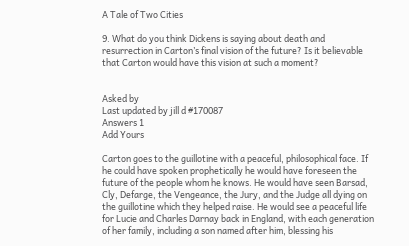A Tale of Two Cities

9. What do you think Dickens is saying about death and resurrection in Carton’s final vision of the future? Is it believable that Carton would have this vision at such a moment?


Asked by
Last updated by jill d #170087
Answers 1
Add Yours

Carton goes to the guillotine with a peaceful, philosophical face. If he could have spoken prophetically he would have foreseen the future of the people whom he knows. He would have seen Barsad, Cly, Defarge, the Vengeance, the Jury, and the Judge all dying on the guillotine which they helped raise. He would see a peaceful life for Lucie and Charles Darnay back in England, with each generation of her family, including a son named after him, blessing his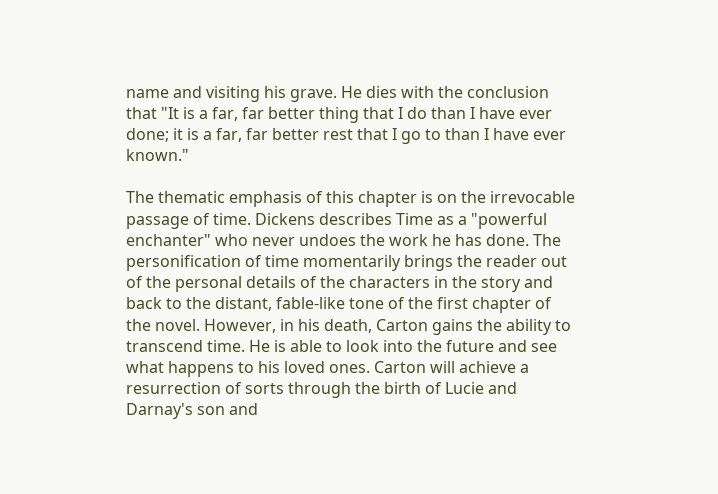name and visiting his grave. He dies with the conclusion that "It is a far, far better thing that I do than I have ever done; it is a far, far better rest that I go to than I have ever known."

The thematic emphasis of this chapter is on the irrevocable passage of time. Dickens describes Time as a "powerful enchanter" who never undoes the work he has done. The personification of time momentarily brings the reader out of the personal details of the characters in the story and back to the distant, fable-like tone of the first chapter of the novel. However, in his death, Carton gains the ability to transcend time. He is able to look into the future and see what happens to his loved ones. Carton will achieve a resurrection of sorts through the birth of Lucie and Darnay's son and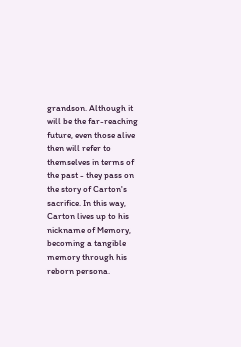grandson. Although it will be the far-reaching future, even those alive then will refer to themselves in terms of the past - they pass on the story of Carton's sacrifice. In this way, Carton lives up to his nickname of Memory, becoming a tangible memory through his reborn persona.